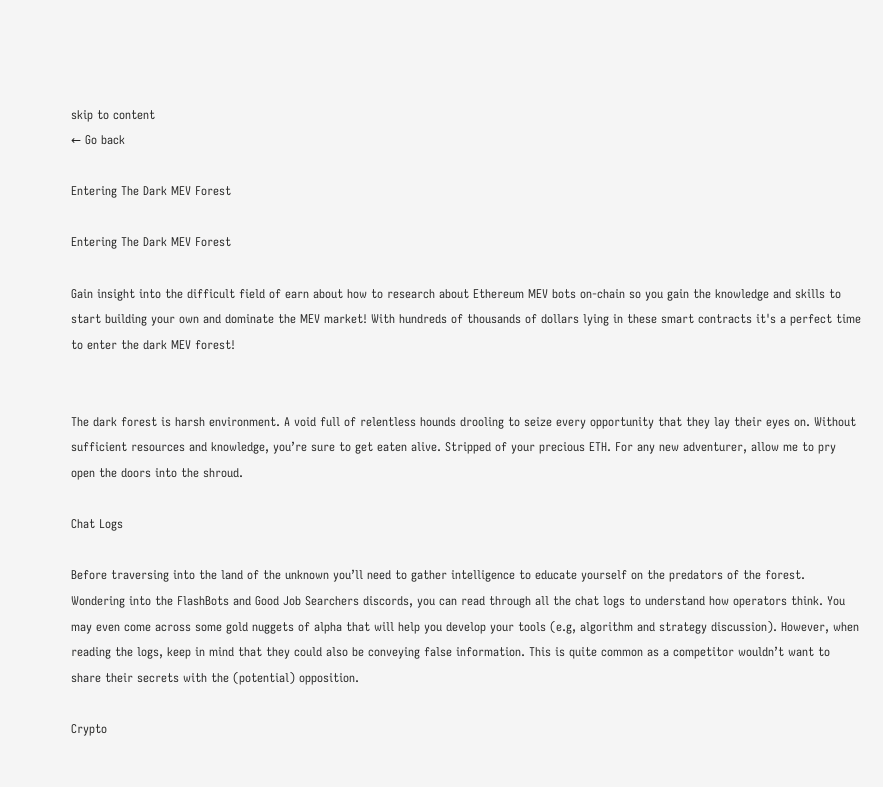skip to content
← Go back

Entering The Dark MEV Forest

Entering The Dark MEV Forest

Gain insight into the difficult field of earn about how to research about Ethereum MEV bots on-chain so you gain the knowledge and skills to start building your own and dominate the MEV market! With hundreds of thousands of dollars lying in these smart contracts it's a perfect time to enter the dark MEV forest!


The dark forest is harsh environment. A void full of relentless hounds drooling to seize every opportunity that they lay their eyes on. Without sufficient resources and knowledge, you’re sure to get eaten alive. Stripped of your precious ETH. For any new adventurer, allow me to pry open the doors into the shroud.

Chat Logs

Before traversing into the land of the unknown you’ll need to gather intelligence to educate yourself on the predators of the forest. Wondering into the FlashBots and Good Job Searchers discords, you can read through all the chat logs to understand how operators think. You may even come across some gold nuggets of alpha that will help you develop your tools (e.g, algorithm and strategy discussion). However, when reading the logs, keep in mind that they could also be conveying false information. This is quite common as a competitor wouldn’t want to share their secrets with the (potential) opposition.

Crypto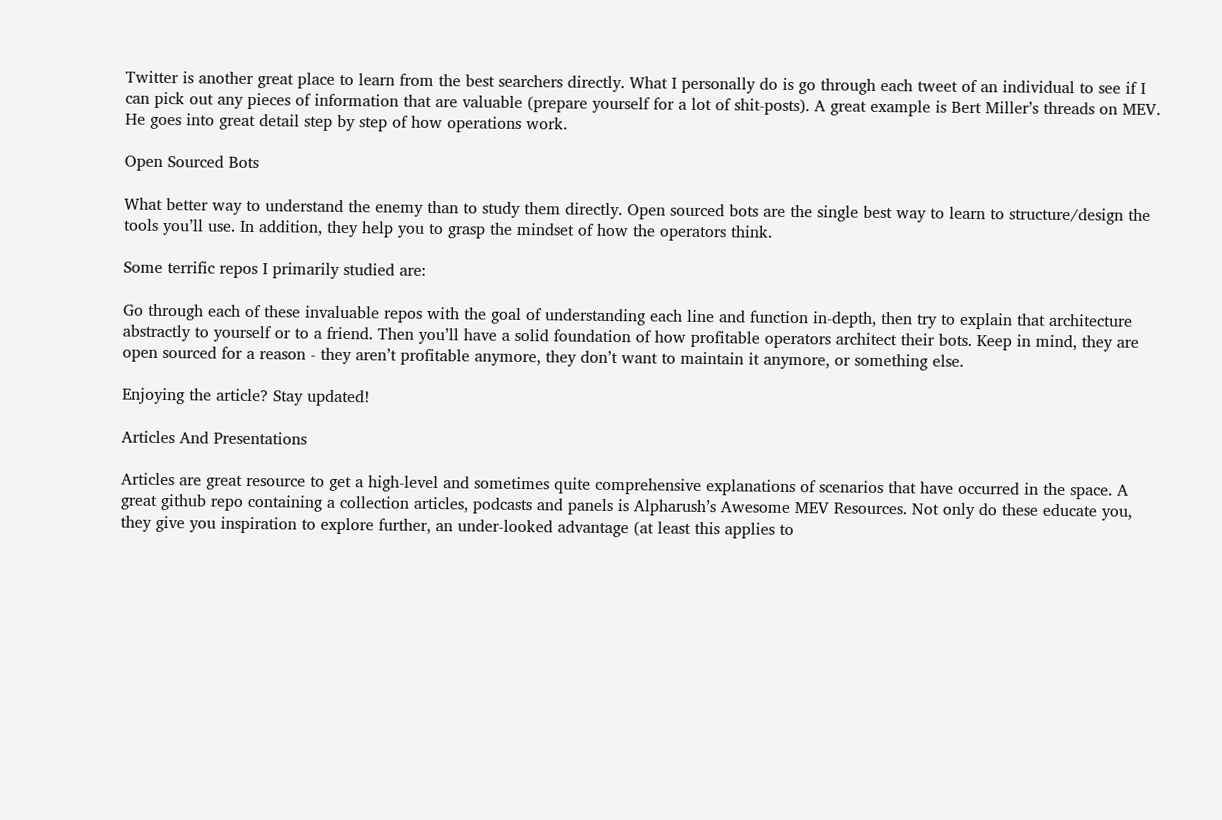Twitter is another great place to learn from the best searchers directly. What I personally do is go through each tweet of an individual to see if I can pick out any pieces of information that are valuable (prepare yourself for a lot of shit-posts). A great example is Bert Miller’s threads on MEV. He goes into great detail step by step of how operations work.

Open Sourced Bots

What better way to understand the enemy than to study them directly. Open sourced bots are the single best way to learn to structure/design the tools you’ll use. In addition, they help you to grasp the mindset of how the operators think.

Some terrific repos I primarily studied are:

Go through each of these invaluable repos with the goal of understanding each line and function in-depth, then try to explain that architecture abstractly to yourself or to a friend. Then you’ll have a solid foundation of how profitable operators architect their bots. Keep in mind, they are open sourced for a reason - they aren’t profitable anymore, they don’t want to maintain it anymore, or something else.

Enjoying the article? Stay updated!

Articles And Presentations

Articles are great resource to get a high-level and sometimes quite comprehensive explanations of scenarios that have occurred in the space. A great github repo containing a collection articles, podcasts and panels is Alpharush’s Awesome MEV Resources. Not only do these educate you, they give you inspiration to explore further, an under-looked advantage (at least this applies to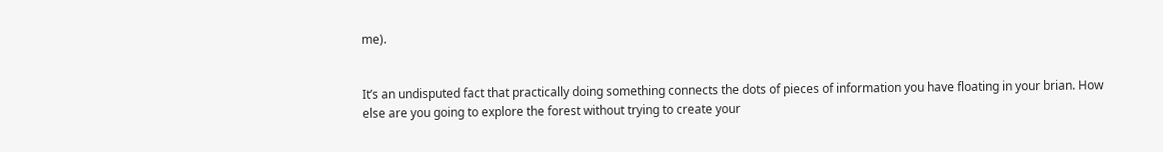me).


It’s an undisputed fact that practically doing something connects the dots of pieces of information you have floating in your brian. How else are you going to explore the forest without trying to create your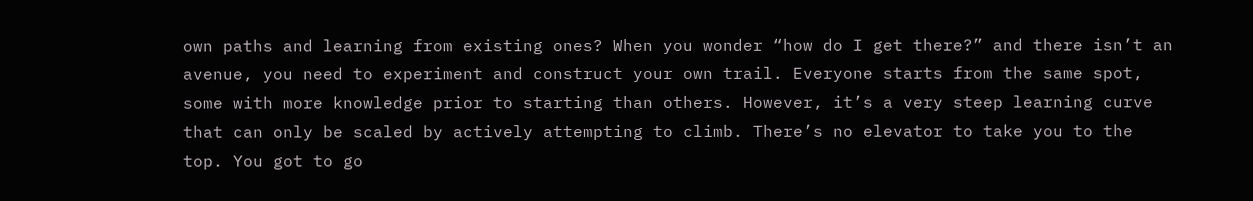own paths and learning from existing ones? When you wonder “how do I get there?” and there isn’t an avenue, you need to experiment and construct your own trail. Everyone starts from the same spot, some with more knowledge prior to starting than others. However, it’s a very steep learning curve that can only be scaled by actively attempting to climb. There’s no elevator to take you to the top. You got to go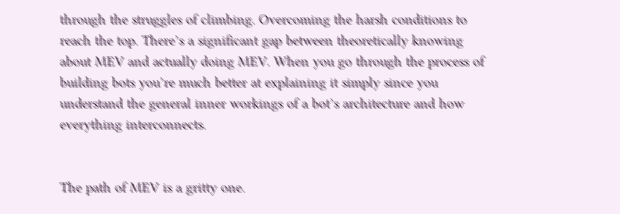through the struggles of climbing. Overcoming the harsh conditions to reach the top. There’s a significant gap between theoretically knowing about MEV and actually doing MEV. When you go through the process of building bots you’re much better at explaining it simply since you understand the general inner workings of a bot’s architecture and how everything interconnects.


The path of MEV is a gritty one.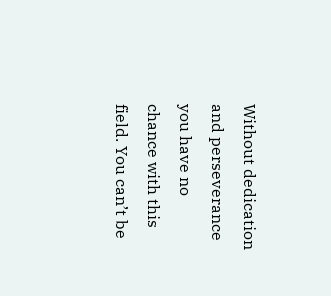Without dedication and perseverance you have no chance with this field. You can’t be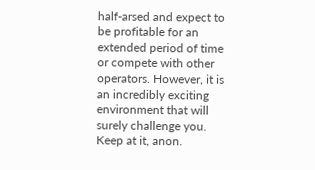half-arsed and expect to be profitable for an extended period of time or compete with other operators. However, it is an incredibly exciting environment that will surely challenge you. Keep at it, anon.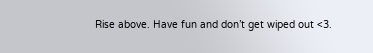Rise above. Have fun and don’t get wiped out <3.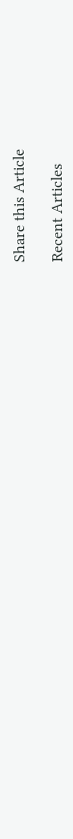Share this Article

Recent Articles